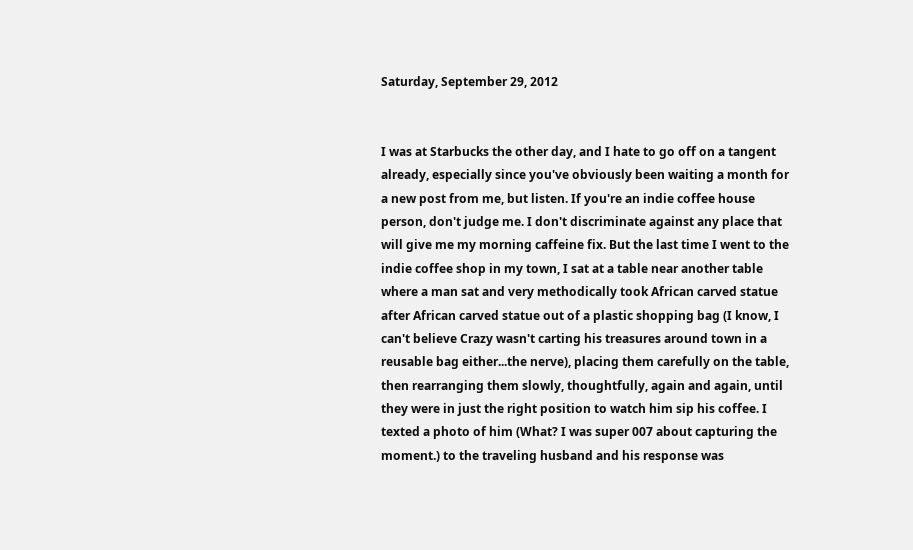Saturday, September 29, 2012


I was at Starbucks the other day, and I hate to go off on a tangent already, especially since you've obviously been waiting a month for a new post from me, but listen. If you're an indie coffee house person, don't judge me. I don't discriminate against any place that will give me my morning caffeine fix. But the last time I went to the indie coffee shop in my town, I sat at a table near another table where a man sat and very methodically took African carved statue after African carved statue out of a plastic shopping bag (I know, I can't believe Crazy wasn't carting his treasures around town in a reusable bag either...the nerve), placing them carefully on the table, then rearranging them slowly, thoughtfully, again and again, until they were in just the right position to watch him sip his coffee. I texted a photo of him (What? I was super 007 about capturing the moment.) to the traveling husband and his response was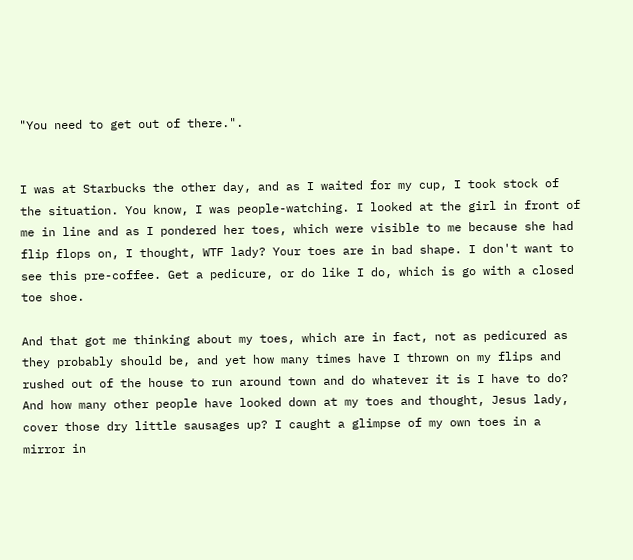"You need to get out of there.".


I was at Starbucks the other day, and as I waited for my cup, I took stock of the situation. You know, I was people-watching. I looked at the girl in front of me in line and as I pondered her toes, which were visible to me because she had flip flops on, I thought, WTF lady? Your toes are in bad shape. I don't want to see this pre-coffee. Get a pedicure, or do like I do, which is go with a closed toe shoe.

And that got me thinking about my toes, which are in fact, not as pedicured as they probably should be, and yet how many times have I thrown on my flips and rushed out of the house to run around town and do whatever it is I have to do? And how many other people have looked down at my toes and thought, Jesus lady, cover those dry little sausages up? I caught a glimpse of my own toes in a mirror in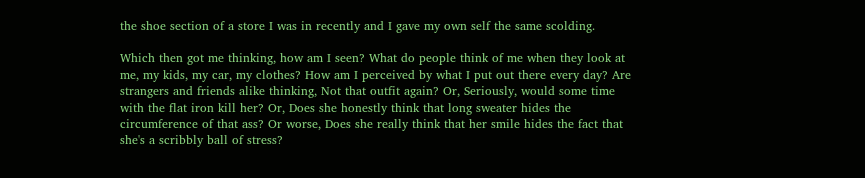the shoe section of a store I was in recently and I gave my own self the same scolding.

Which then got me thinking, how am I seen? What do people think of me when they look at me, my kids, my car, my clothes? How am I perceived by what I put out there every day? Are strangers and friends alike thinking, Not that outfit again? Or, Seriously, would some time with the flat iron kill her? Or, Does she honestly think that long sweater hides the circumference of that ass? Or worse, Does she really think that her smile hides the fact that she's a scribbly ball of stress?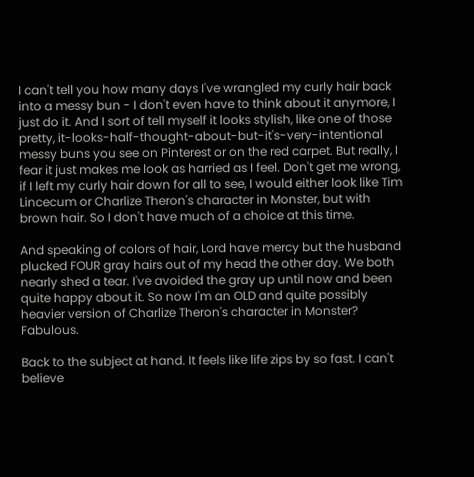I can't tell you how many days I've wrangled my curly hair back into a messy bun - I don't even have to think about it anymore, I just do it. And I sort of tell myself it looks stylish, like one of those pretty, it-looks-half-thought-about-but-it's-very-intentional messy buns you see on Pinterest or on the red carpet. But really, I fear it just makes me look as harried as I feel. Don't get me wrong, if I left my curly hair down for all to see, I would either look like Tim Lincecum or Charlize Theron's character in Monster, but with brown hair. So I don't have much of a choice at this time.

And speaking of colors of hair, Lord have mercy but the husband plucked FOUR gray hairs out of my head the other day. We both nearly shed a tear. I've avoided the gray up until now and been quite happy about it. So now I'm an OLD and quite possibly heavier version of Charlize Theron's character in Monster? Fabulous.

Back to the subject at hand. It feels like life zips by so fast. I can't believe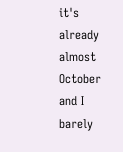it's already almost October and I barely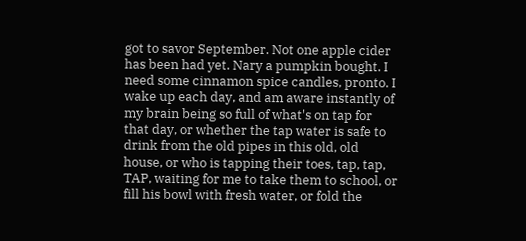got to savor September. Not one apple cider has been had yet. Nary a pumpkin bought. I need some cinnamon spice candles, pronto. I wake up each day, and am aware instantly of my brain being so full of what's on tap for that day, or whether the tap water is safe to drink from the old pipes in this old, old house, or who is tapping their toes, tap, tap, TAP, waiting for me to take them to school, or fill his bowl with fresh water, or fold the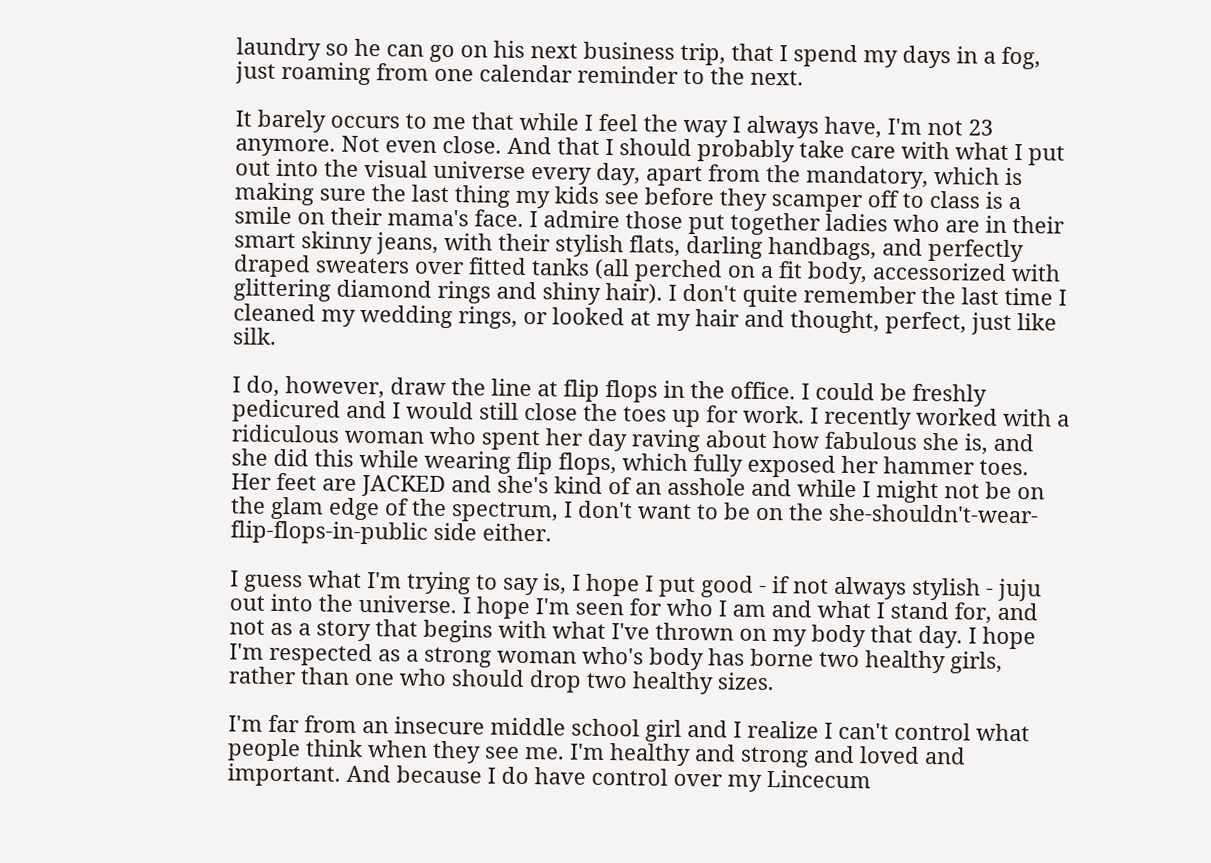laundry so he can go on his next business trip, that I spend my days in a fog, just roaming from one calendar reminder to the next.

It barely occurs to me that while I feel the way I always have, I'm not 23 anymore. Not even close. And that I should probably take care with what I put out into the visual universe every day, apart from the mandatory, which is making sure the last thing my kids see before they scamper off to class is a smile on their mama's face. I admire those put together ladies who are in their smart skinny jeans, with their stylish flats, darling handbags, and perfectly draped sweaters over fitted tanks (all perched on a fit body, accessorized with glittering diamond rings and shiny hair). I don't quite remember the last time I cleaned my wedding rings, or looked at my hair and thought, perfect, just like silk.

I do, however, draw the line at flip flops in the office. I could be freshly pedicured and I would still close the toes up for work. I recently worked with a ridiculous woman who spent her day raving about how fabulous she is, and she did this while wearing flip flops, which fully exposed her hammer toes. Her feet are JACKED and she's kind of an asshole and while I might not be on the glam edge of the spectrum, I don't want to be on the she-shouldn't-wear-flip-flops-in-public side either.

I guess what I'm trying to say is, I hope I put good - if not always stylish - juju out into the universe. I hope I'm seen for who I am and what I stand for, and not as a story that begins with what I've thrown on my body that day. I hope I'm respected as a strong woman who's body has borne two healthy girls, rather than one who should drop two healthy sizes.

I'm far from an insecure middle school girl and I realize I can't control what people think when they see me. I'm healthy and strong and loved and important. And because I do have control over my Lincecum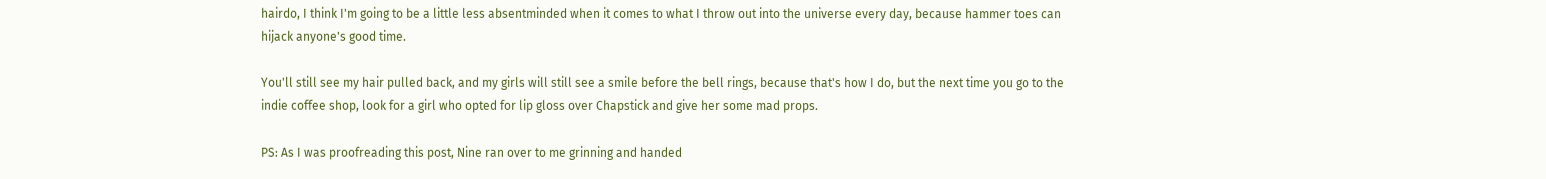hairdo, I think I'm going to be a little less absentminded when it comes to what I throw out into the universe every day, because hammer toes can hijack anyone's good time.

You'll still see my hair pulled back, and my girls will still see a smile before the bell rings, because that's how I do, but the next time you go to the indie coffee shop, look for a girl who opted for lip gloss over Chapstick and give her some mad props.

PS: As I was proofreading this post, Nine ran over to me grinning and handed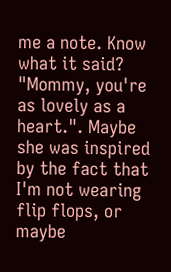me a note. Know what it said? "Mommy, you're as lovely as a heart.". Maybe she was inspired by the fact that I'm not wearing flip flops, or maybe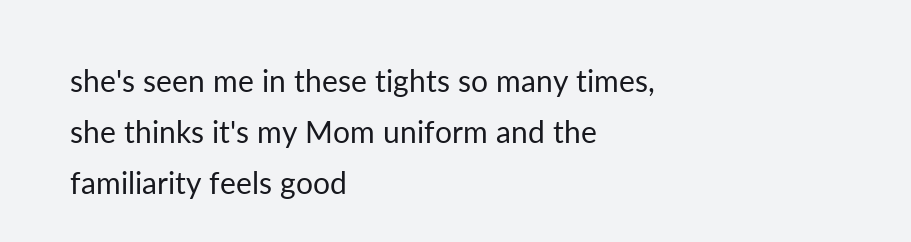she's seen me in these tights so many times, she thinks it's my Mom uniform and the familiarity feels good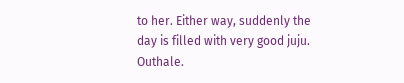to her. Either way, suddenly the day is filled with very good juju. Outhale.